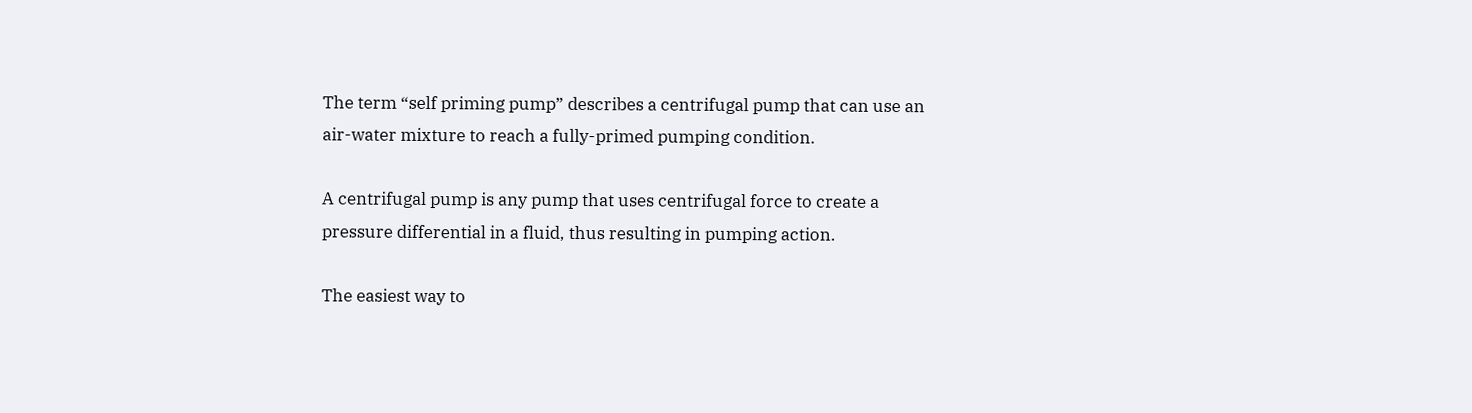The term “self priming pump” describes a centrifugal pump that can use an air-water mixture to reach a fully-primed pumping condition.

A centrifugal pump is any pump that uses centrifugal force to create a pressure differential in a fluid, thus resulting in pumping action.

The easiest way to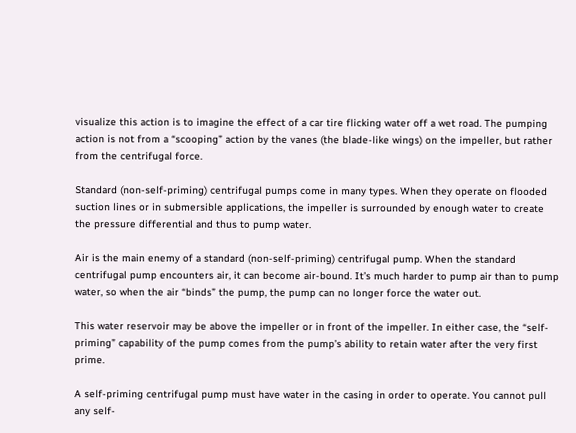visualize this action is to imagine the effect of a car tire flicking water off a wet road. The pumping action is not from a “scooping” action by the vanes (the blade-like wings) on the impeller, but rather from the centrifugal force.

Standard (non-self-priming) centrifugal pumps come in many types. When they operate on flooded suction lines or in submersible applications, the impeller is surrounded by enough water to create the pressure differential and thus to pump water.

Air is the main enemy of a standard (non-self-priming) centrifugal pump. When the standard centrifugal pump encounters air, it can become air-bound. It’s much harder to pump air than to pump water, so when the air “binds” the pump, the pump can no longer force the water out.

This water reservoir may be above the impeller or in front of the impeller. In either case, the “self-priming” capability of the pump comes from the pump’s ability to retain water after the very first prime.

A self-priming centrifugal pump must have water in the casing in order to operate. You cannot pull any self-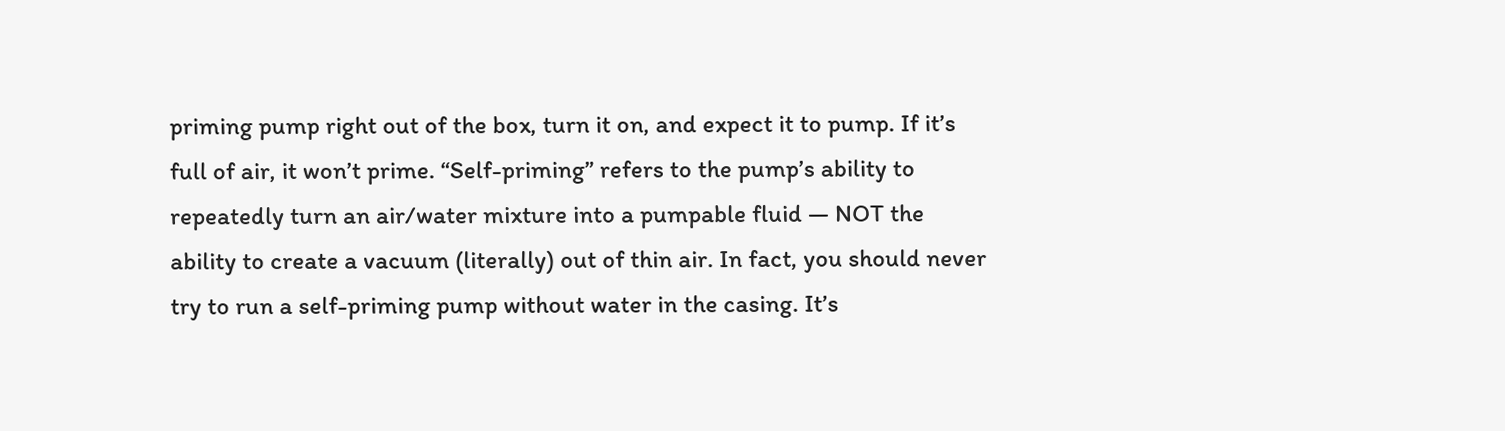priming pump right out of the box, turn it on, and expect it to pump. If it’s full of air, it won’t prime. “Self-priming” refers to the pump’s ability to repeatedly turn an air/water mixture into a pumpable fluid — NOT the ability to create a vacuum (literally) out of thin air. In fact, you should never try to run a self-priming pump without water in the casing. It’s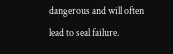dangerous and will often lead to seal failure.